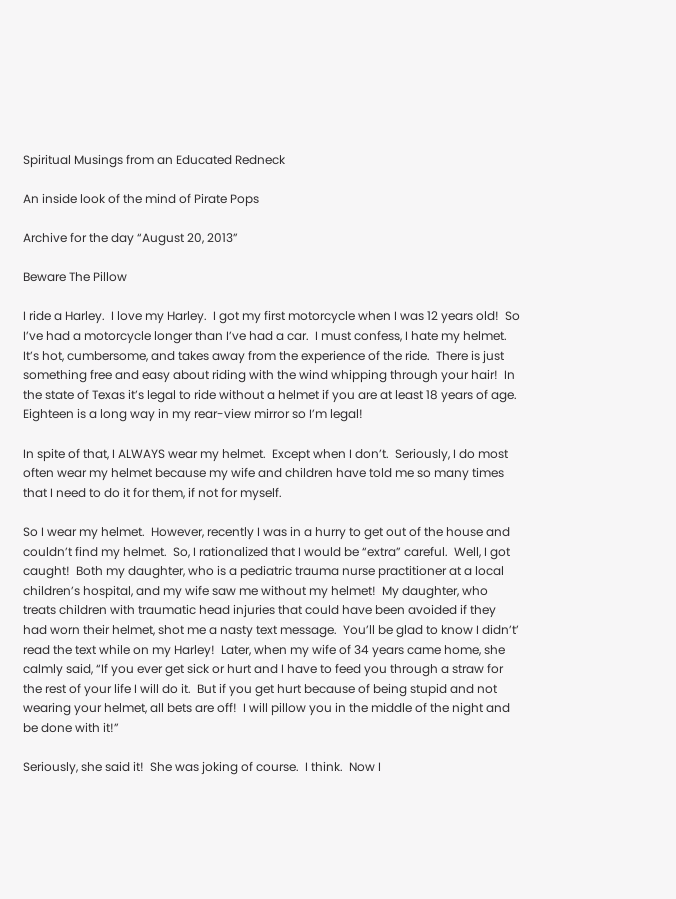Spiritual Musings from an Educated Redneck

An inside look of the mind of Pirate Pops

Archive for the day “August 20, 2013”

Beware The Pillow

I ride a Harley.  I love my Harley.  I got my first motorcycle when I was 12 years old!  So I’ve had a motorcycle longer than I’ve had a car.  I must confess, I hate my helmet.  It’s hot, cumbersome, and takes away from the experience of the ride.  There is just something free and easy about riding with the wind whipping through your hair!  In the state of Texas it’s legal to ride without a helmet if you are at least 18 years of age.  Eighteen is a long way in my rear-view mirror so I’m legal!

In spite of that, I ALWAYS wear my helmet.  Except when I don’t.  Seriously, I do most often wear my helmet because my wife and children have told me so many times that I need to do it for them, if not for myself.

So I wear my helmet.  However, recently I was in a hurry to get out of the house and couldn’t find my helmet.  So, I rationalized that I would be “extra” careful.  Well, I got caught!  Both my daughter, who is a pediatric trauma nurse practitioner at a local children’s hospital, and my wife saw me without my helmet!  My daughter, who treats children with traumatic head injuries that could have been avoided if they had worn their helmet, shot me a nasty text message.  You’ll be glad to know I didn’t’ read the text while on my Harley!  Later, when my wife of 34 years came home, she calmly said, “If you ever get sick or hurt and I have to feed you through a straw for the rest of your life I will do it.  But if you get hurt because of being stupid and not wearing your helmet, all bets are off!  I will pillow you in the middle of the night and be done with it!”

Seriously, she said it!  She was joking of course.  I think.  Now I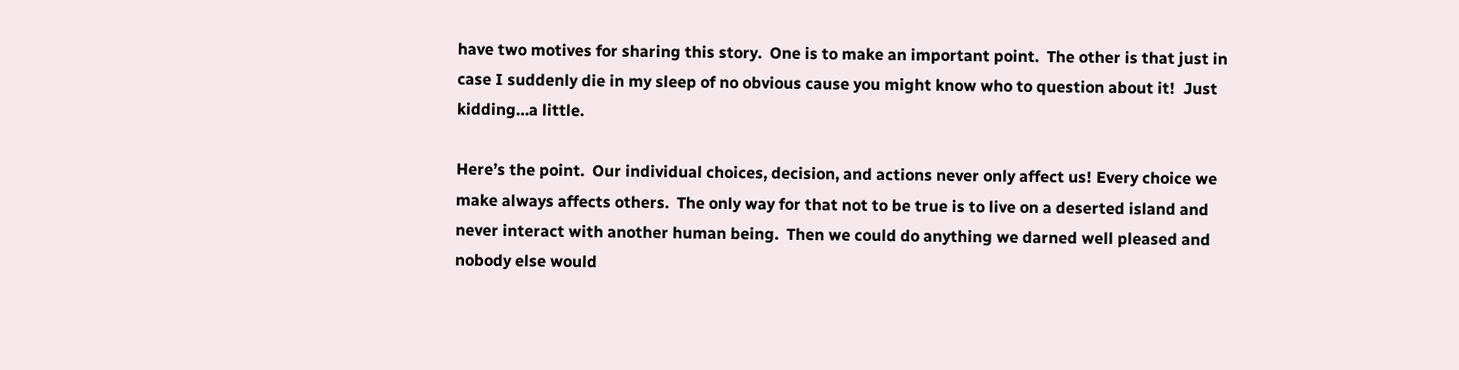have two motives for sharing this story.  One is to make an important point.  The other is that just in case I suddenly die in my sleep of no obvious cause you might know who to question about it!  Just kidding…a little.

Here’s the point.  Our individual choices, decision, and actions never only affect us! Every choice we make always affects others.  The only way for that not to be true is to live on a deserted island and never interact with another human being.  Then we could do anything we darned well pleased and nobody else would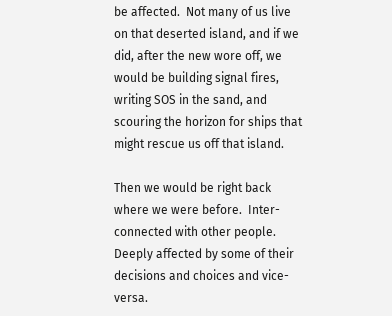be affected.  Not many of us live on that deserted island, and if we did, after the new wore off, we would be building signal fires, writing SOS in the sand, and scouring the horizon for ships that might rescue us off that island.

Then we would be right back where we were before.  Inter-connected with other people.  Deeply affected by some of their decisions and choices and vice-versa.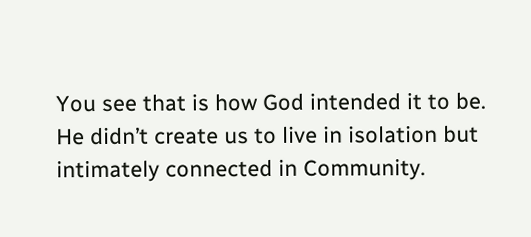You see that is how God intended it to be.  He didn’t create us to live in isolation but intimately connected in Community.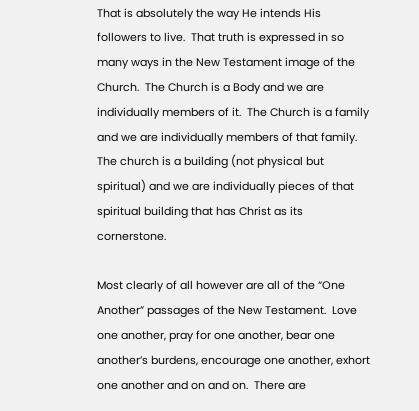That is absolutely the way He intends His followers to live.  That truth is expressed in so many ways in the New Testament image of the Church.  The Church is a Body and we are individually members of it.  The Church is a family and we are individually members of that family.  The church is a building (not physical but spiritual) and we are individually pieces of that spiritual building that has Christ as its cornerstone.

Most clearly of all however are all of the “One Another” passages of the New Testament.  Love one another, pray for one another, bear one another’s burdens, encourage one another, exhort one another and on and on.  There are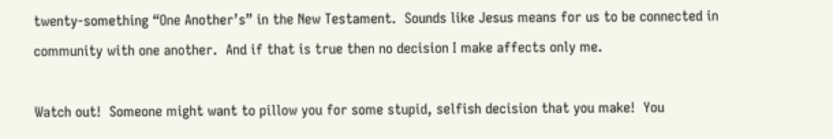twenty-something “One Another’s” in the New Testament.  Sounds like Jesus means for us to be connected in community with one another.  And if that is true then no decision I make affects only me.

Watch out!  Someone might want to pillow you for some stupid, selfish decision that you make!  You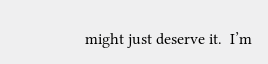might just deserve it.  I’m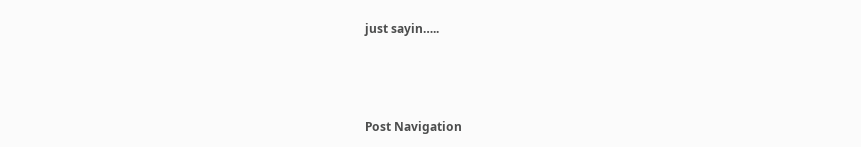just sayin…..



Post Navigation